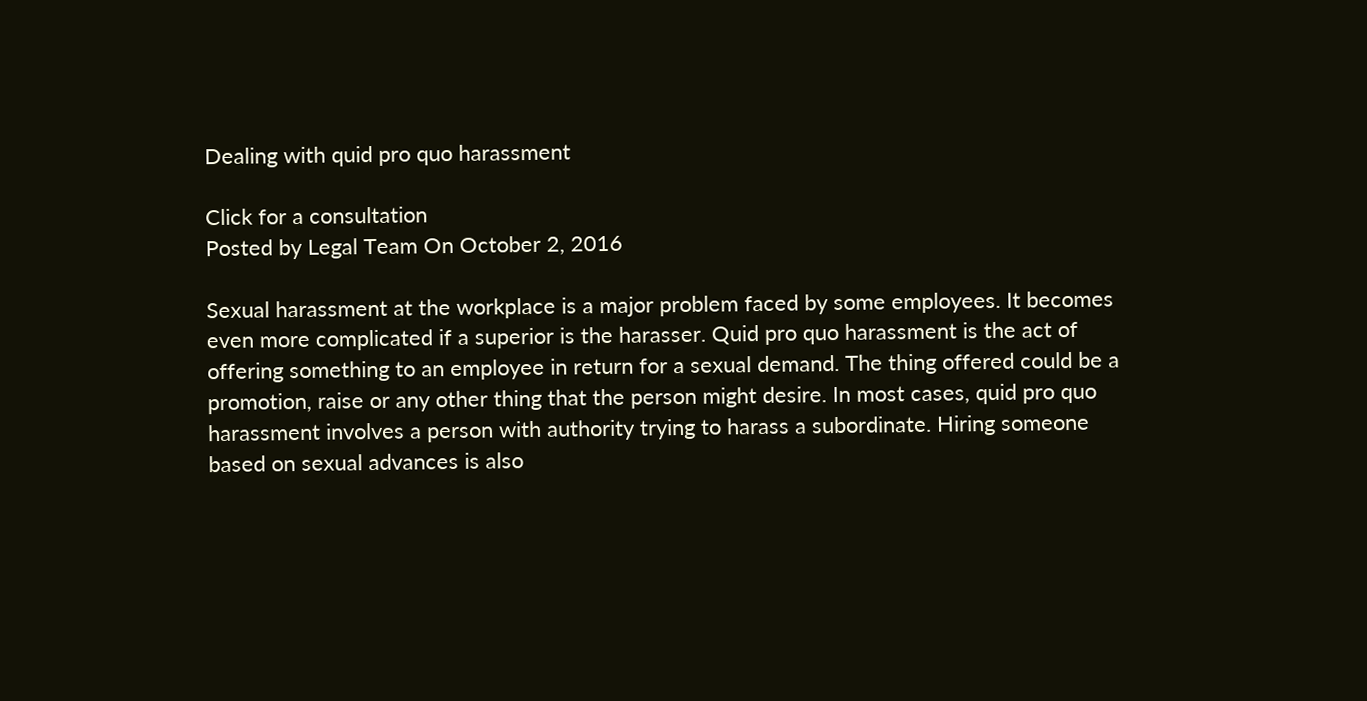Dealing with quid pro quo harassment

Click for a consultation
Posted by Legal Team On October 2, 2016

Sexual harassment at the workplace is a major problem faced by some employees. It becomes even more complicated if a superior is the harasser. Quid pro quo harassment is the act of offering something to an employee in return for a sexual demand. The thing offered could be a promotion, raise or any other thing that the person might desire. In most cases, quid pro quo harassment involves a person with authority trying to harass a subordinate. Hiring someone based on sexual advances is also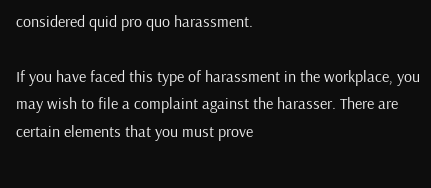considered quid pro quo harassment.

If you have faced this type of harassment in the workplace, you may wish to file a complaint against the harasser. There are certain elements that you must prove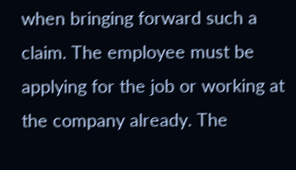when bringing forward such a claim. The employee must be applying for the job or working at the company already. The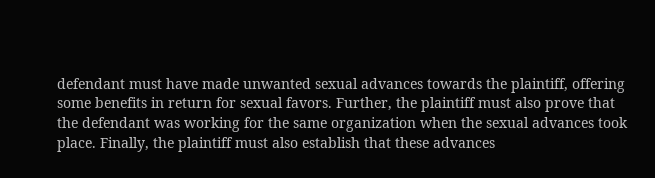defendant must have made unwanted sexual advances towards the plaintiff, offering some benefits in return for sexual favors. Further, the plaintiff must also prove that the defendant was working for the same organization when the sexual advances took place. Finally, the plaintiff must also establish that these advances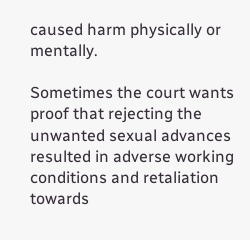caused harm physically or mentally.

Sometimes the court wants proof that rejecting the unwanted sexual advances resulted in adverse working conditions and retaliation towards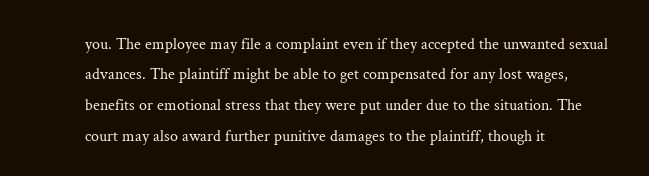you. The employee may file a complaint even if they accepted the unwanted sexual advances. The plaintiff might be able to get compensated for any lost wages, benefits or emotional stress that they were put under due to the situation. The court may also award further punitive damages to the plaintiff, though it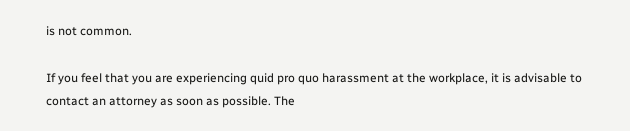is not common.

If you feel that you are experiencing quid pro quo harassment at the workplace, it is advisable to contact an attorney as soon as possible. The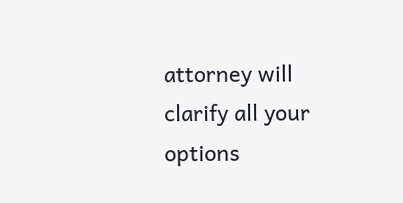attorney will clarify all your options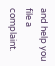and help you file a complaint.